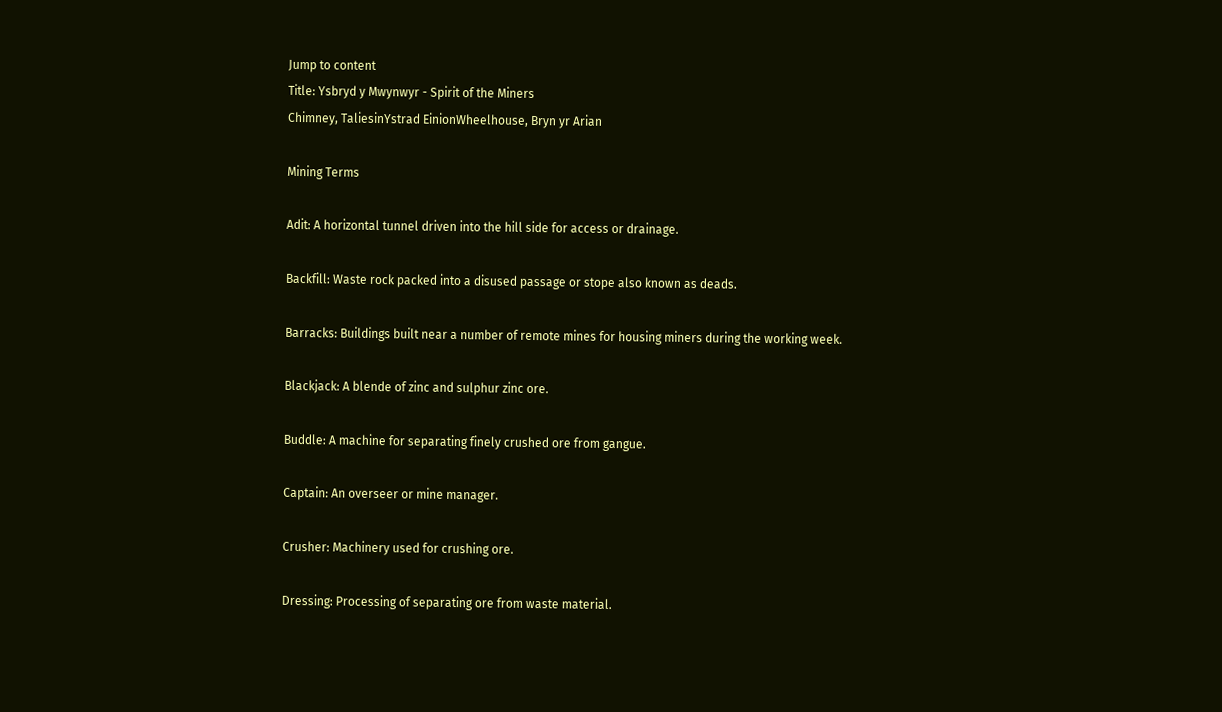Jump to content
Title: Ysbryd y Mwynwyr - Spirit of the Miners
Chimney, TaliesinYstrad EinionWheelhouse, Bryn yr Arian

Mining Terms

Adit: A horizontal tunnel driven into the hill side for access or drainage.

Backfill: Waste rock packed into a disused passage or stope also known as deads.

Barracks: Buildings built near a number of remote mines for housing miners during the working week.

Blackjack: A blende of zinc and sulphur zinc ore.

Buddle: A machine for separating finely crushed ore from gangue.

Captain: An overseer or mine manager.

Crusher: Machinery used for crushing ore.

Dressing: Processing of separating ore from waste material.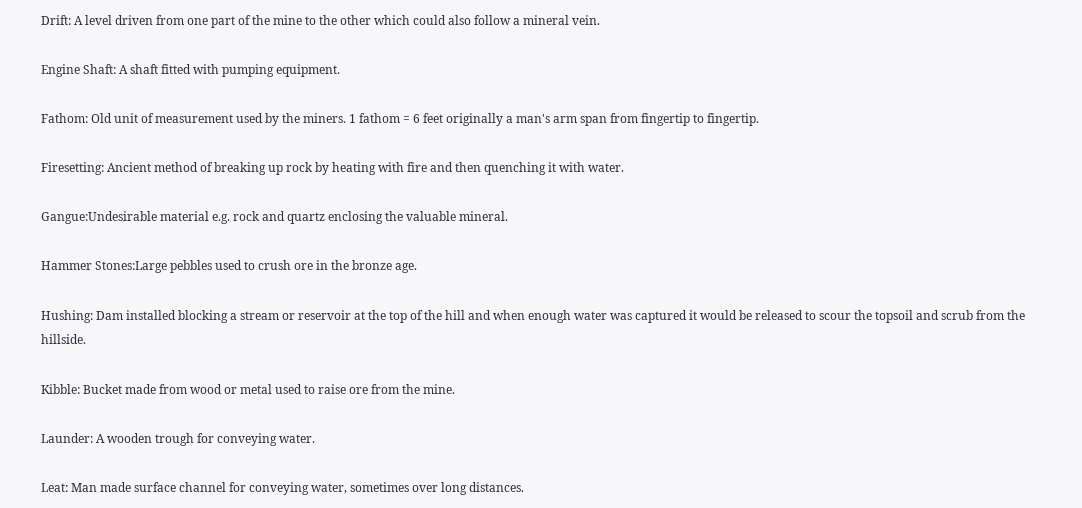Drift: A level driven from one part of the mine to the other which could also follow a mineral vein.

Engine Shaft: A shaft fitted with pumping equipment.

Fathom: Old unit of measurement used by the miners. 1 fathom = 6 feet originally a man's arm span from fingertip to fingertip.

Firesetting: Ancient method of breaking up rock by heating with fire and then quenching it with water.

Gangue:Undesirable material e.g. rock and quartz enclosing the valuable mineral.

Hammer Stones:Large pebbles used to crush ore in the bronze age.

Hushing: Dam installed blocking a stream or reservoir at the top of the hill and when enough water was captured it would be released to scour the topsoil and scrub from the hillside.

Kibble: Bucket made from wood or metal used to raise ore from the mine.

Launder: A wooden trough for conveying water.

Leat: Man made surface channel for conveying water, sometimes over long distances.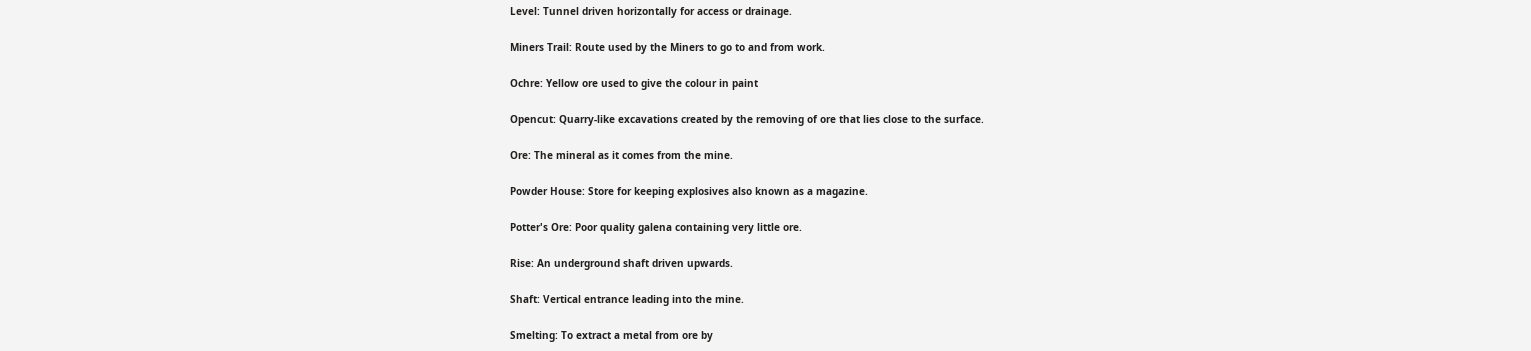Level: Tunnel driven horizontally for access or drainage.

Miners Trail: Route used by the Miners to go to and from work.

Ochre: Yellow ore used to give the colour in paint

Opencut: Quarry-like excavations created by the removing of ore that lies close to the surface.

Ore: The mineral as it comes from the mine.

Powder House: Store for keeping explosives also known as a magazine.

Potter's Ore: Poor quality galena containing very little ore.

Rise: An underground shaft driven upwards.

Shaft: Vertical entrance leading into the mine.

Smelting: To extract a metal from ore by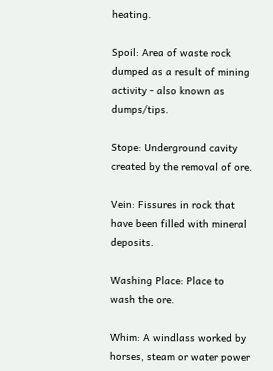heating.

Spoil: Area of waste rock dumped as a result of mining activity - also known as dumps/tips.

Stope: Underground cavity created by the removal of ore.

Vein: Fissures in rock that have been filled with mineral deposits.

Washing Place: Place to wash the ore.

Whim: A windlass worked by horses, steam or water power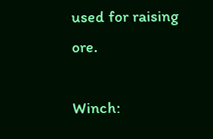used for raising ore.

Winch: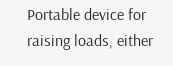Portable device for raising loads, either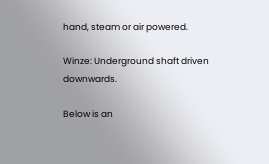hand, steam or air powered.

Winze: Underground shaft driven downwards.

Below is an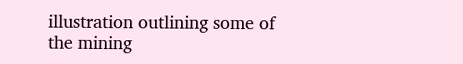illustration outlining some of the mining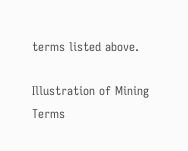terms listed above.

Illustration of Mining Terms